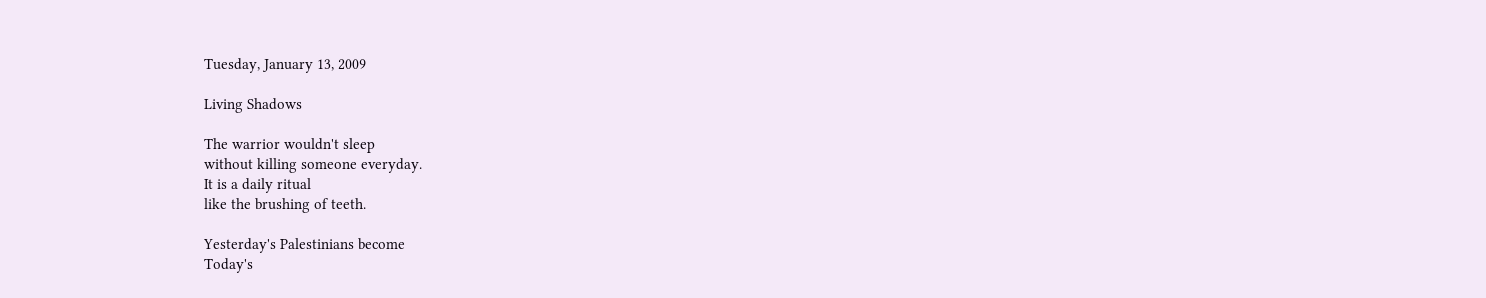Tuesday, January 13, 2009

Living Shadows

The warrior wouldn't sleep
without killing someone everyday.
It is a daily ritual
like the brushing of teeth.

Yesterday's Palestinians become
Today's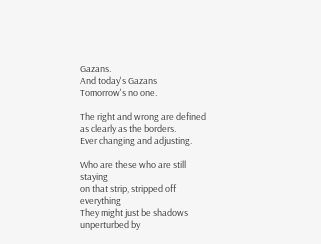Gazans.
And today's Gazans
Tomorrow's no one.

The right and wrong are defined
as clearly as the borders.
Ever changing and adjusting.

Who are these who are still staying
on that strip, stripped off everything
They might just be shadows
unperturbed by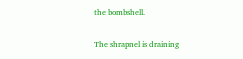the bombshell.

The shrapnel is draining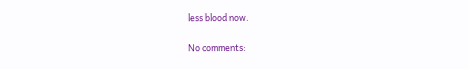less blood now.

No comments: